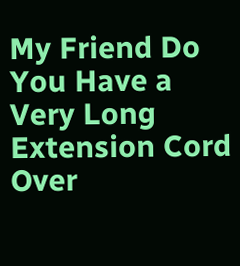My Friend Do You Have a Very Long Extension Cord Over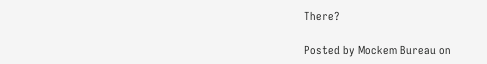There?

Posted by Mockem Bureau on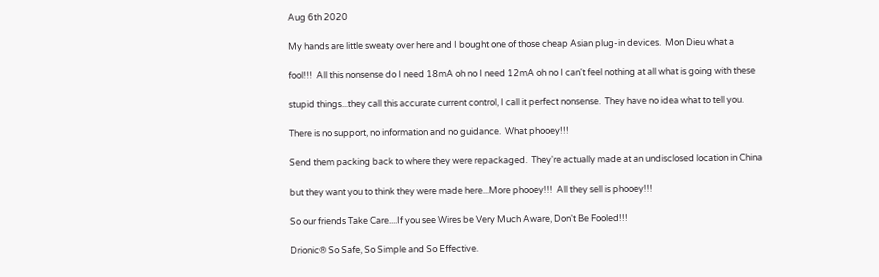Aug 6th 2020

My hands are little sweaty over here and I bought one of those cheap Asian plug-in devices.  Mon Dieu what a

fool!!!  All this nonsense do I need 18mA oh no I need 12mA oh no I can't feel nothing at all what is going with these

stupid things...they call this accurate current control, I call it perfect nonsense.  They have no idea what to tell you.

There is no support, no information and no guidance.  What phooey!!!

Send them packing back to where they were repackaged.  They're actually made at an undisclosed location in China

but they want you to think they were made here...More phooey!!!  All they sell is phooey!!!

So our friends Take Care....If you see Wires be Very Much Aware, Don't Be Fooled!!!

Drionic® So Safe, So Simple and So Effective.